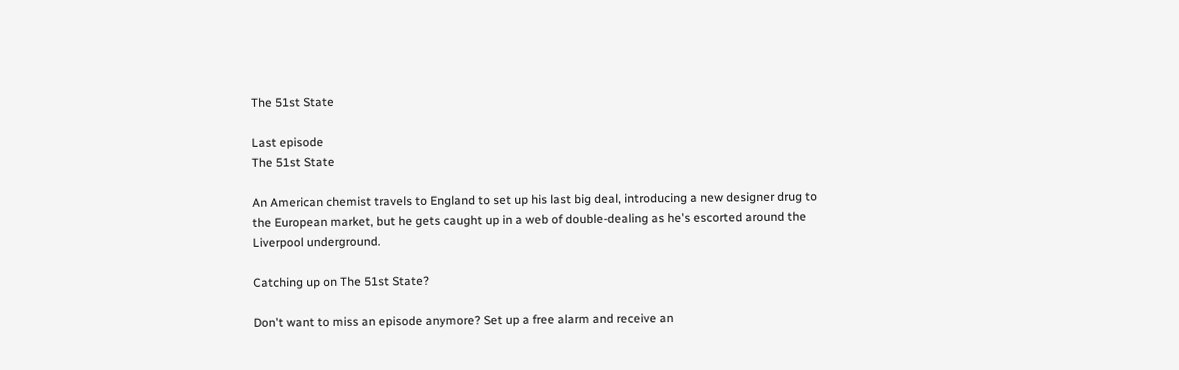The 51st State

Last episode
The 51st State

An American chemist travels to England to set up his last big deal, introducing a new designer drug to the European market, but he gets caught up in a web of double-dealing as he's escorted around the Liverpool underground.

Catching up on The 51st State?

Don't want to miss an episode anymore? Set up a free alarm and receive an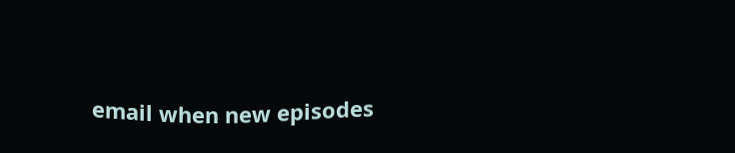email when new episodes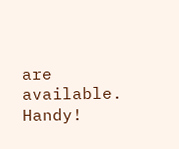are available. Handy!